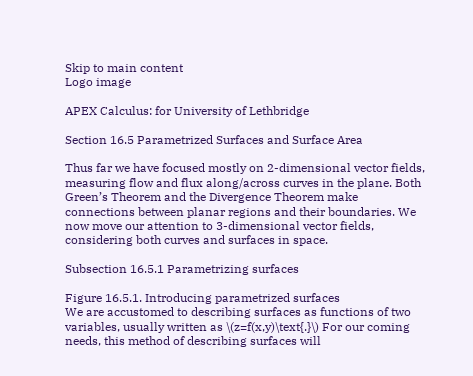Skip to main content
Logo image

APEX Calculus: for University of Lethbridge

Section 16.5 Parametrized Surfaces and Surface Area

Thus far we have focused mostly on 2-dimensional vector fields, measuring flow and flux along/across curves in the plane. Both Green’s Theorem and the Divergence Theorem make connections between planar regions and their boundaries. We now move our attention to 3-dimensional vector fields, considering both curves and surfaces in space.

Subsection 16.5.1 Parametrizing surfaces

Figure 16.5.1. Introducing parametrized surfaces
We are accustomed to describing surfaces as functions of two variables, usually written as \(z=f(x,y)\text{.}\) For our coming needs, this method of describing surfaces will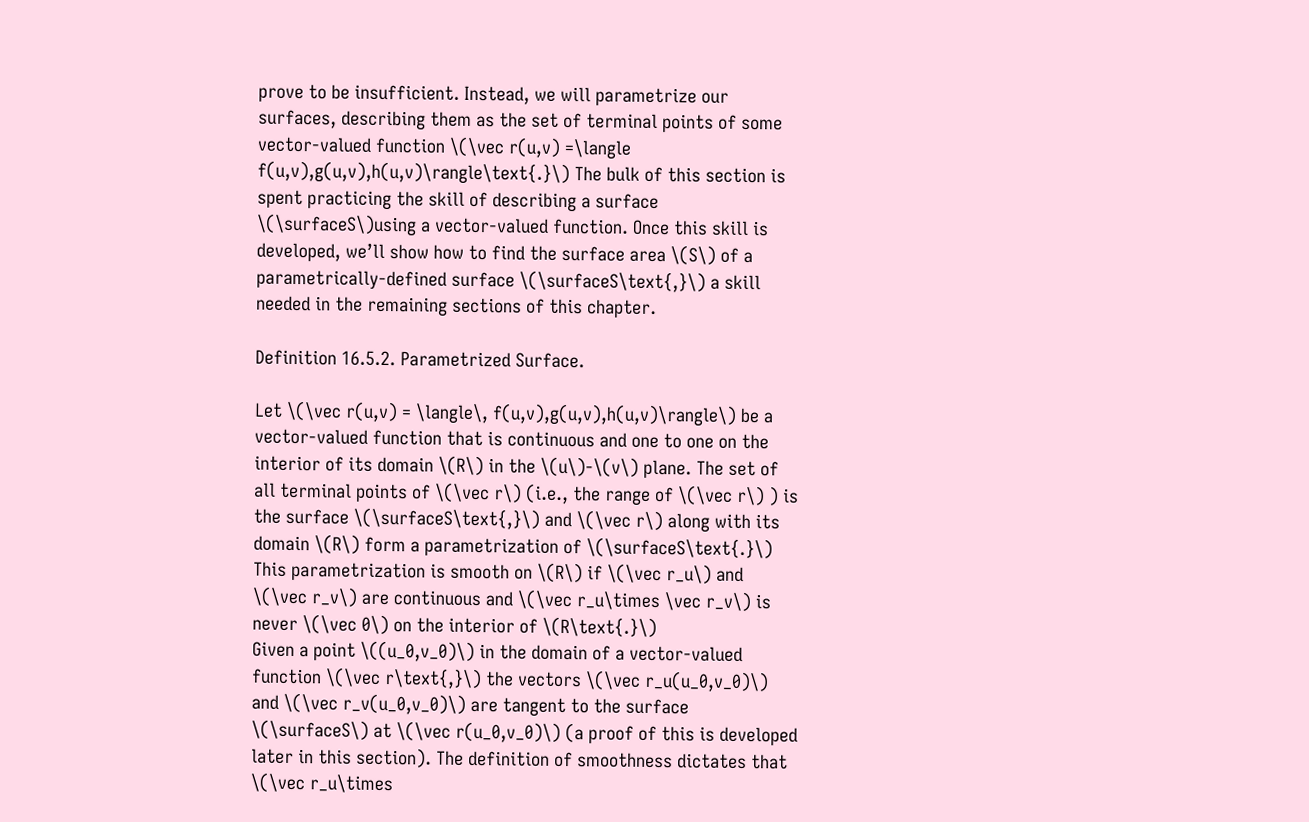prove to be insufficient. Instead, we will parametrize our surfaces, describing them as the set of terminal points of some vector-valued function \(\vec r(u,v) =\langle f(u,v),g(u,v),h(u,v)\rangle\text{.}\) The bulk of this section is spent practicing the skill of describing a surface \(\surfaceS\)using a vector-valued function. Once this skill is developed, we’ll show how to find the surface area \(S\) of a parametrically-defined surface \(\surfaceS\text{,}\) a skill needed in the remaining sections of this chapter.

Definition 16.5.2. Parametrized Surface.

Let \(\vec r(u,v) = \langle\, f(u,v),g(u,v),h(u,v)\rangle\) be a vector-valued function that is continuous and one to one on the interior of its domain \(R\) in the \(u\)-\(v\) plane. The set of all terminal points of \(\vec r\) (i.e., the range of \(\vec r\) ) is the surface \(\surfaceS\text{,}\) and \(\vec r\) along with its domain \(R\) form a parametrization of \(\surfaceS\text{.}\)
This parametrization is smooth on \(R\) if \(\vec r_u\) and \(\vec r_v\) are continuous and \(\vec r_u\times \vec r_v\) is never \(\vec 0\) on the interior of \(R\text{.}\)
Given a point \((u_0,v_0)\) in the domain of a vector-valued function \(\vec r\text{,}\) the vectors \(\vec r_u(u_0,v_0)\) and \(\vec r_v(u_0,v_0)\) are tangent to the surface \(\surfaceS\) at \(\vec r(u_0,v_0)\) (a proof of this is developed later in this section). The definition of smoothness dictates that \(\vec r_u\times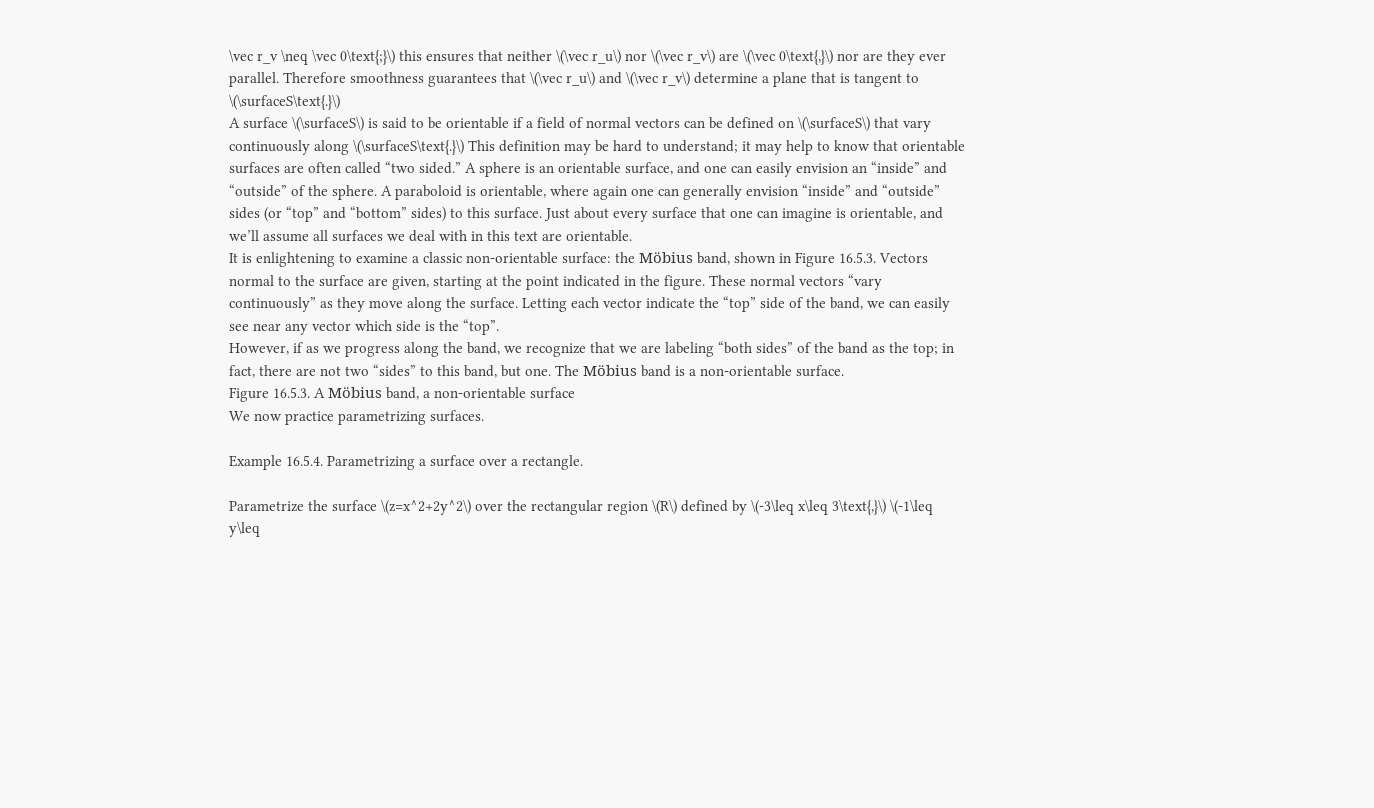\vec r_v \neq \vec 0\text{;}\) this ensures that neither \(\vec r_u\) nor \(\vec r_v\) are \(\vec 0\text{,}\) nor are they ever parallel. Therefore smoothness guarantees that \(\vec r_u\) and \(\vec r_v\) determine a plane that is tangent to \(\surfaceS\text{.}\)
A surface \(\surfaceS\) is said to be orientable if a field of normal vectors can be defined on \(\surfaceS\) that vary continuously along \(\surfaceS\text{.}\) This definition may be hard to understand; it may help to know that orientable surfaces are often called “two sided.” A sphere is an orientable surface, and one can easily envision an “inside” and “outside” of the sphere. A paraboloid is orientable, where again one can generally envision “inside” and “outside” sides (or “top” and “bottom” sides) to this surface. Just about every surface that one can imagine is orientable, and we’ll assume all surfaces we deal with in this text are orientable.
It is enlightening to examine a classic non-orientable surface: the Möbius band, shown in Figure 16.5.3. Vectors normal to the surface are given, starting at the point indicated in the figure. These normal vectors “vary continuously” as they move along the surface. Letting each vector indicate the “top” side of the band, we can easily see near any vector which side is the “top”.
However, if as we progress along the band, we recognize that we are labeling “both sides” of the band as the top; in fact, there are not two “sides” to this band, but one. The Möbius band is a non-orientable surface.
Figure 16.5.3. A Möbius band, a non-orientable surface
We now practice parametrizing surfaces.

Example 16.5.4. Parametrizing a surface over a rectangle.

Parametrize the surface \(z=x^2+2y^2\) over the rectangular region \(R\) defined by \(-3\leq x\leq 3\text{,}\) \(-1\leq y\leq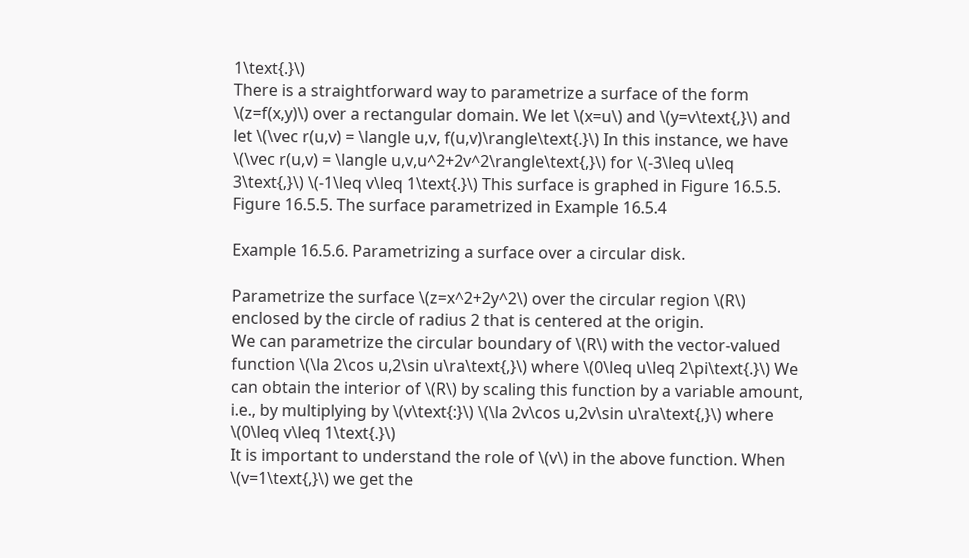1\text{.}\)
There is a straightforward way to parametrize a surface of the form \(z=f(x,y)\) over a rectangular domain. We let \(x=u\) and \(y=v\text{,}\) and let \(\vec r(u,v) = \langle u,v, f(u,v)\rangle\text{.}\) In this instance, we have \(\vec r(u,v) = \langle u,v,u^2+2v^2\rangle\text{,}\) for \(-3\leq u\leq 3\text{,}\) \(-1\leq v\leq 1\text{.}\) This surface is graphed in Figure 16.5.5.
Figure 16.5.5. The surface parametrized in Example 16.5.4

Example 16.5.6. Parametrizing a surface over a circular disk.

Parametrize the surface \(z=x^2+2y^2\) over the circular region \(R\) enclosed by the circle of radius 2 that is centered at the origin.
We can parametrize the circular boundary of \(R\) with the vector-valued function \(\la 2\cos u,2\sin u\ra\text{,}\) where \(0\leq u\leq 2\pi\text{.}\) We can obtain the interior of \(R\) by scaling this function by a variable amount, i.e., by multiplying by \(v\text{:}\) \(\la 2v\cos u,2v\sin u\ra\text{,}\) where \(0\leq v\leq 1\text{.}\)
It is important to understand the role of \(v\) in the above function. When \(v=1\text{,}\) we get the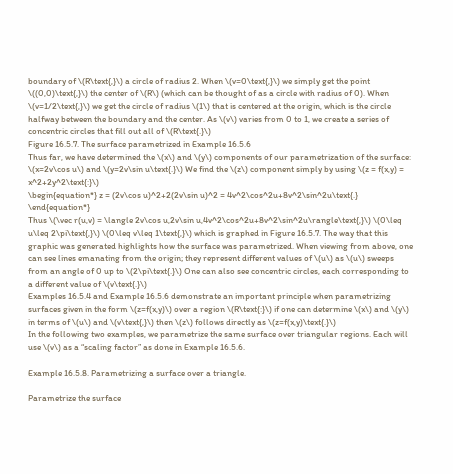boundary of \(R\text{,}\) a circle of radius 2. When \(v=0\text{,}\) we simply get the point \((0,0)\text{,}\) the center of \(R\) (which can be thought of as a circle with radius of 0). When \(v=1/2\text{,}\) we get the circle of radius \(1\) that is centered at the origin, which is the circle halfway between the boundary and the center. As \(v\) varies from 0 to 1, we create a series of concentric circles that fill out all of \(R\text{.}\)
Figure 16.5.7. The surface parametrized in Example 16.5.6
Thus far, we have determined the \(x\) and \(y\) components of our parametrization of the surface: \(x=2v\cos u\) and \(y=2v\sin u\text{.}\) We find the \(z\) component simply by using \(z = f(x,y) = x^2+2y^2\text{:}\)
\begin{equation*} z = (2v\cos u)^2+2(2v\sin u)^2 = 4v^2\cos^2u+8v^2\sin^2u\text{.} \end{equation*}
Thus \(\vec r(u,v) = \langle 2v\cos u,2v\sin u,4v^2\cos^2u+8v^2\sin^2u\rangle\text{,}\) \(0\leq u\leq 2\pi\text{,}\) \(0\leq v\leq 1\text{,}\) which is graphed in Figure 16.5.7. The way that this graphic was generated highlights how the surface was parametrized. When viewing from above, one can see lines emanating from the origin; they represent different values of \(u\) as \(u\) sweeps from an angle of 0 up to \(2\pi\text{.}\) One can also see concentric circles, each corresponding to a different value of \(v\text{.}\)
Examples 16.5.4 and Example 16.5.6 demonstrate an important principle when parametrizing surfaces given in the form \(z=f(x,y)\) over a region \(R\text{:}\) if one can determine \(x\) and \(y\) in terms of \(u\) and \(v\text{,}\) then \(z\) follows directly as \(z=f(x,y)\text{.}\)
In the following two examples, we parametrize the same surface over triangular regions. Each will use \(v\) as a “scaling factor” as done in Example 16.5.6.

Example 16.5.8. Parametrizing a surface over a triangle.

Parametrize the surface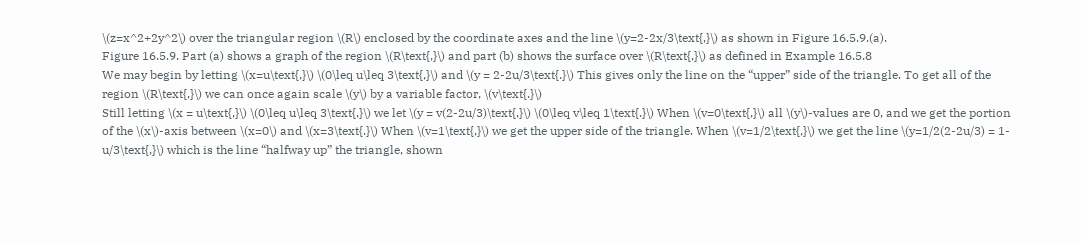\(z=x^2+2y^2\) over the triangular region \(R\) enclosed by the coordinate axes and the line \(y=2-2x/3\text{,}\) as shown in Figure 16.5.9.(a).
Figure 16.5.9. Part (a) shows a graph of the region \(R\text{,}\) and part (b) shows the surface over \(R\text{,}\) as defined in Example 16.5.8
We may begin by letting \(x=u\text{,}\) \(0\leq u\leq 3\text{,}\) and \(y = 2-2u/3\text{.}\) This gives only the line on the “upper” side of the triangle. To get all of the region \(R\text{,}\) we can once again scale \(y\) by a variable factor, \(v\text{.}\)
Still letting \(x = u\text{,}\) \(0\leq u\leq 3\text{,}\) we let \(y = v(2-2u/3)\text{,}\) \(0\leq v\leq 1\text{.}\) When \(v=0\text{,}\) all \(y\)-values are 0, and we get the portion of the \(x\)-axis between \(x=0\) and \(x=3\text{.}\) When \(v=1\text{,}\) we get the upper side of the triangle. When \(v=1/2\text{,}\) we get the line \(y=1/2(2-2u/3) = 1-u/3\text{,}\) which is the line “halfway up” the triangle, shown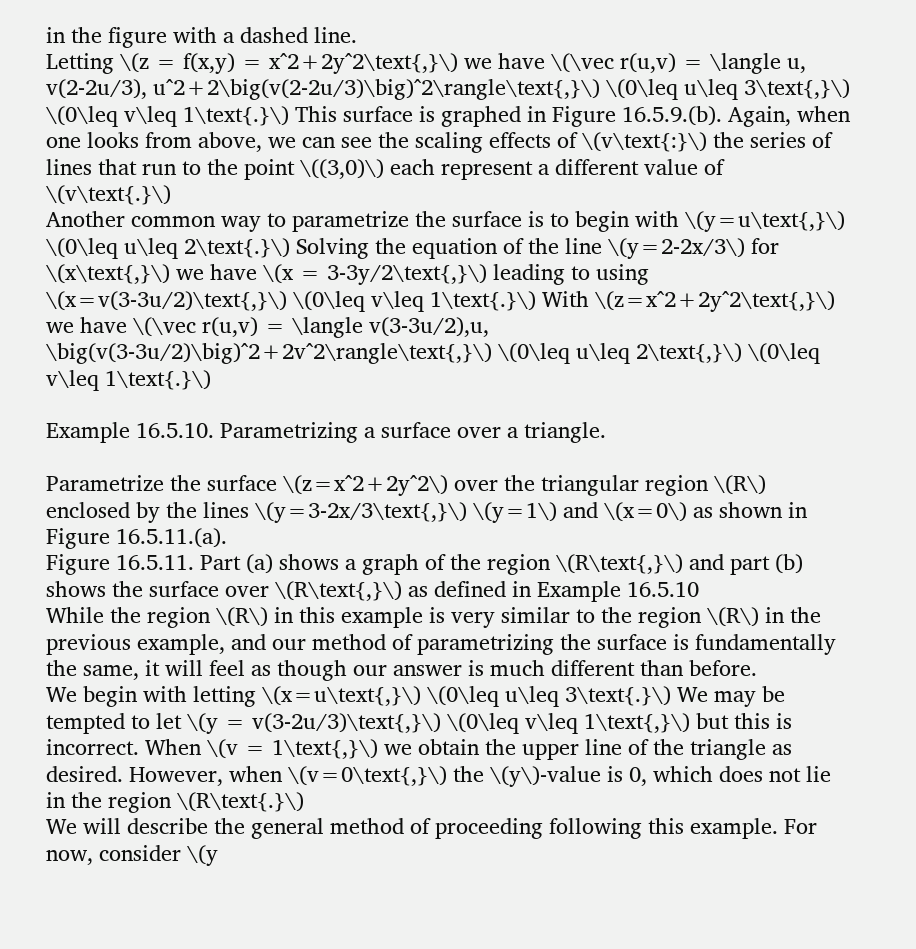in the figure with a dashed line.
Letting \(z = f(x,y) = x^2+2y^2\text{,}\) we have \(\vec r(u,v) = \langle u, v(2-2u/3), u^2+2\big(v(2-2u/3)\big)^2\rangle\text{,}\) \(0\leq u\leq 3\text{,}\) \(0\leq v\leq 1\text{.}\) This surface is graphed in Figure 16.5.9.(b). Again, when one looks from above, we can see the scaling effects of \(v\text{:}\) the series of lines that run to the point \((3,0)\) each represent a different value of \(v\text{.}\)
Another common way to parametrize the surface is to begin with \(y=u\text{,}\) \(0\leq u\leq 2\text{.}\) Solving the equation of the line \(y=2-2x/3\) for \(x\text{,}\) we have \(x = 3-3y/2\text{,}\) leading to using \(x=v(3-3u/2)\text{,}\) \(0\leq v\leq 1\text{.}\) With \(z=x^2+2y^2\text{,}\) we have \(\vec r(u,v) = \langle v(3-3u/2),u, \big(v(3-3u/2)\big)^2+2v^2\rangle\text{,}\) \(0\leq u\leq 2\text{,}\) \(0\leq v\leq 1\text{.}\)

Example 16.5.10. Parametrizing a surface over a triangle.

Parametrize the surface \(z=x^2+2y^2\) over the triangular region \(R\) enclosed by the lines \(y=3-2x/3\text{,}\) \(y=1\) and \(x=0\) as shown in Figure 16.5.11.(a).
Figure 16.5.11. Part (a) shows a graph of the region \(R\text{,}\) and part (b) shows the surface over \(R\text{,}\) as defined in Example 16.5.10
While the region \(R\) in this example is very similar to the region \(R\) in the previous example, and our method of parametrizing the surface is fundamentally the same, it will feel as though our answer is much different than before.
We begin with letting \(x=u\text{,}\) \(0\leq u\leq 3\text{.}\) We may be tempted to let \(y = v(3-2u/3)\text{,}\) \(0\leq v\leq 1\text{,}\) but this is incorrect. When \(v = 1\text{,}\) we obtain the upper line of the triangle as desired. However, when \(v=0\text{,}\) the \(y\)-value is 0, which does not lie in the region \(R\text{.}\)
We will describe the general method of proceeding following this example. For now, consider \(y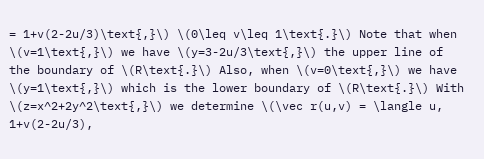= 1+v(2-2u/3)\text{,}\) \(0\leq v\leq 1\text{.}\) Note that when \(v=1\text{,}\) we have \(y=3-2u/3\text{,}\) the upper line of the boundary of \(R\text{.}\) Also, when \(v=0\text{,}\) we have \(y=1\text{,}\) which is the lower boundary of \(R\text{.}\) With \(z=x^2+2y^2\text{,}\) we determine \(\vec r(u,v) = \langle u, 1+v(2-2u/3),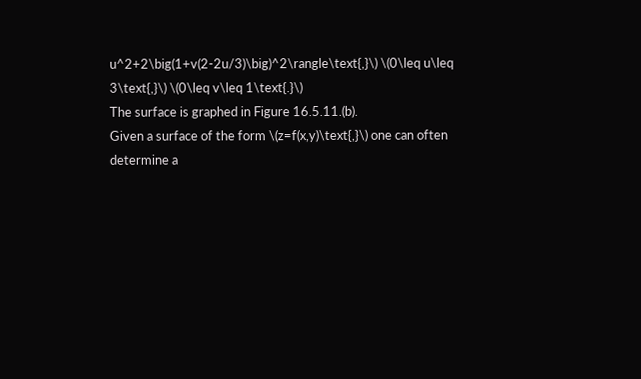u^2+2\big(1+v(2-2u/3)\big)^2\rangle\text{,}\) \(0\leq u\leq 3\text{,}\) \(0\leq v\leq 1\text{.}\)
The surface is graphed in Figure 16.5.11.(b).
Given a surface of the form \(z=f(x,y)\text{,}\) one can often determine a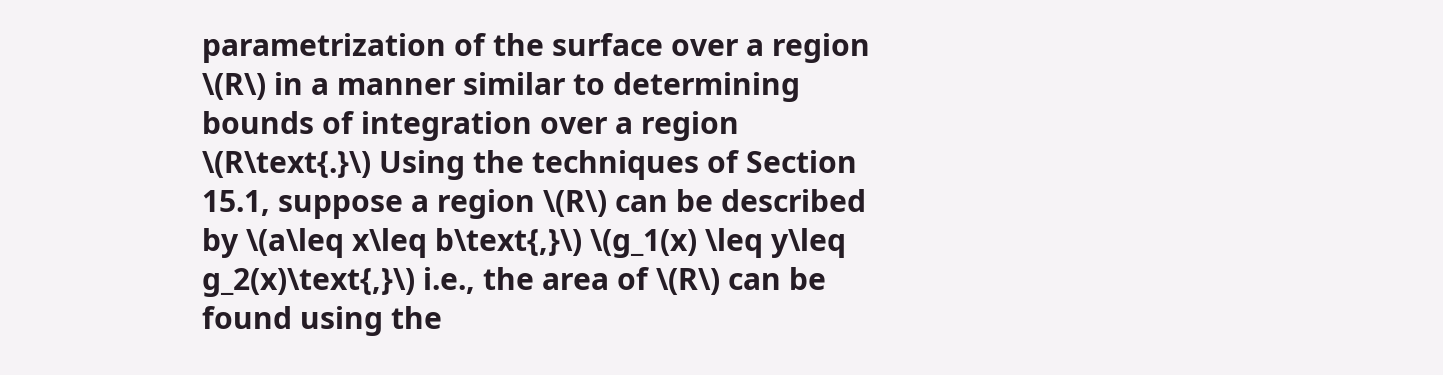parametrization of the surface over a region \(R\) in a manner similar to determining bounds of integration over a region \(R\text{.}\) Using the techniques of Section 15.1, suppose a region \(R\) can be described by \(a\leq x\leq b\text{,}\) \(g_1(x) \leq y\leq g_2(x)\text{,}\) i.e., the area of \(R\) can be found using the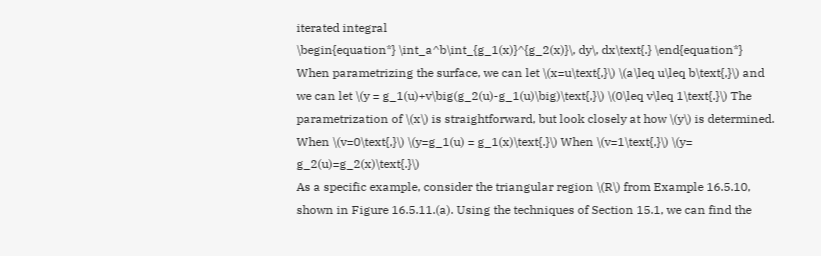iterated integral
\begin{equation*} \int_a^b\int_{g_1(x)}^{g_2(x)}\, dy\, dx\text{.} \end{equation*}
When parametrizing the surface, we can let \(x=u\text{,}\) \(a\leq u\leq b\text{,}\) and we can let \(y = g_1(u)+v\big(g_2(u)-g_1(u)\big)\text{,}\) \(0\leq v\leq 1\text{.}\) The parametrization of \(x\) is straightforward, but look closely at how \(y\) is determined. When \(v=0\text{,}\) \(y=g_1(u) = g_1(x)\text{.}\) When \(v=1\text{,}\) \(y= g_2(u)=g_2(x)\text{.}\)
As a specific example, consider the triangular region \(R\) from Example 16.5.10, shown in Figure 16.5.11.(a). Using the techniques of Section 15.1, we can find the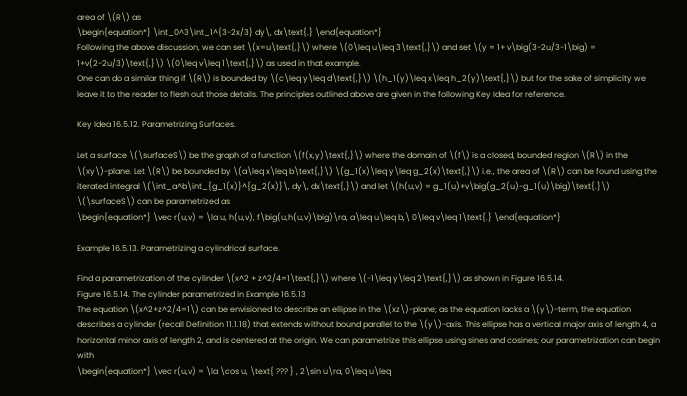area of \(R\) as
\begin{equation*} \int_0^3\int_1^{3-2x/3} dy\, dx\text{.} \end{equation*}
Following the above discussion, we can set \(x=u\text{,}\) where \(0\leq u\leq 3\text{,}\) and set \(y = 1+ v\big(3-2u/3-1\big) = 1+v(2-2u/3)\text{,}\) \(0\leq v\leq 1\text{,}\) as used in that example.
One can do a similar thing if \(R\) is bounded by \(c\leq y\leq d\text{,}\) \(h_1(y)\leq x\leq h_2(y)\text{,}\) but for the sake of simplicity we leave it to the reader to flesh out those details. The principles outlined above are given in the following Key Idea for reference.

Key Idea 16.5.12. Parametrizing Surfaces.

Let a surface \(\surfaceS\) be the graph of a function \(f(x,y)\text{,}\) where the domain of \(f\) is a closed, bounded region \(R\) in the \(xy\)-plane. Let \(R\) be bounded by \(a\leq x\leq b\text{,}\) \(g_1(x)\leq y\leq g_2(x)\text{,}\) i.e., the area of \(R\) can be found using the iterated integral \(\int_a^b\int_{g_1(x)}^{g_2(x)}\, dy\, dx\text{,}\) and let \(h(u,v) = g_1(u)+v\big(g_2(u)-g_1(u)\big)\text{.}\)
\(\surfaceS\) can be parametrized as
\begin{equation*} \vec r(u,v) = \la u, h(u,v), f\big(u,h(u,v)\big)\ra, a\leq u\leq b,\ 0\leq v\leq 1\text{.} \end{equation*}

Example 16.5.13. Parametrizing a cylindrical surface.

Find a parametrization of the cylinder \(x^2 + z^2/4=1\text{,}\) where \(-1\leq y\leq 2\text{,}\) as shown in Figure 16.5.14.
Figure 16.5.14. The cylinder parametrized in Example 16.5.13
The equation \(x^2+z^2/4=1\) can be envisioned to describe an ellipse in the \(xz\)-plane; as the equation lacks a \(y\)-term, the equation describes a cylinder (recall Definition 11.1.18) that extends without bound parallel to the \(y\)-axis. This ellipse has a vertical major axis of length 4, a horizontal minor axis of length 2, and is centered at the origin. We can parametrize this ellipse using sines and cosines; our parametrization can begin with
\begin{equation*} \vec r(u,v) = \la \cos u, \text{ ??? } , 2\sin u\ra, 0\leq u\leq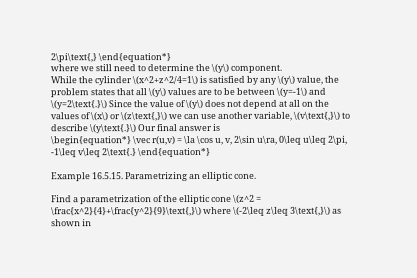2\pi\text{,} \end{equation*}
where we still need to determine the \(y\) component.
While the cylinder \(x^2+z^2/4=1\) is satisfied by any \(y\) value, the problem states that all \(y\) values are to be between \(y=-1\) and \(y=2\text{.}\) Since the value of \(y\) does not depend at all on the values of \(x\) or \(z\text{,}\) we can use another variable, \(v\text{,}\) to describe \(y\text{.}\) Our final answer is
\begin{equation*} \vec r(u,v) = \la \cos u, v, 2\sin u\ra, 0\leq u\leq 2\pi, -1\leq v\leq 2\text{.} \end{equation*}

Example 16.5.15. Parametrizing an elliptic cone.

Find a parametrization of the elliptic cone \(z^2 = \frac{x^2}{4}+\frac{y^2}{9}\text{,}\) where \(-2\leq z\leq 3\text{,}\) as shown in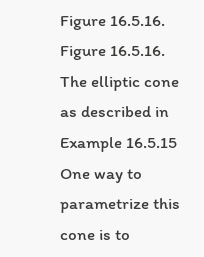Figure 16.5.16.
Figure 16.5.16. The elliptic cone as described in Example 16.5.15
One way to parametrize this cone is to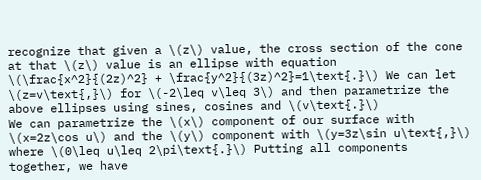recognize that given a \(z\) value, the cross section of the cone at that \(z\) value is an ellipse with equation \(\frac{x^2}{(2z)^2} + \frac{y^2}{(3z)^2}=1\text{.}\) We can let \(z=v\text{,}\) for \(-2\leq v\leq 3\) and then parametrize the above ellipses using sines, cosines and \(v\text{.}\)
We can parametrize the \(x\) component of our surface with \(x=2z\cos u\) and the \(y\) component with \(y=3z\sin u\text{,}\) where \(0\leq u\leq 2\pi\text{.}\) Putting all components together, we have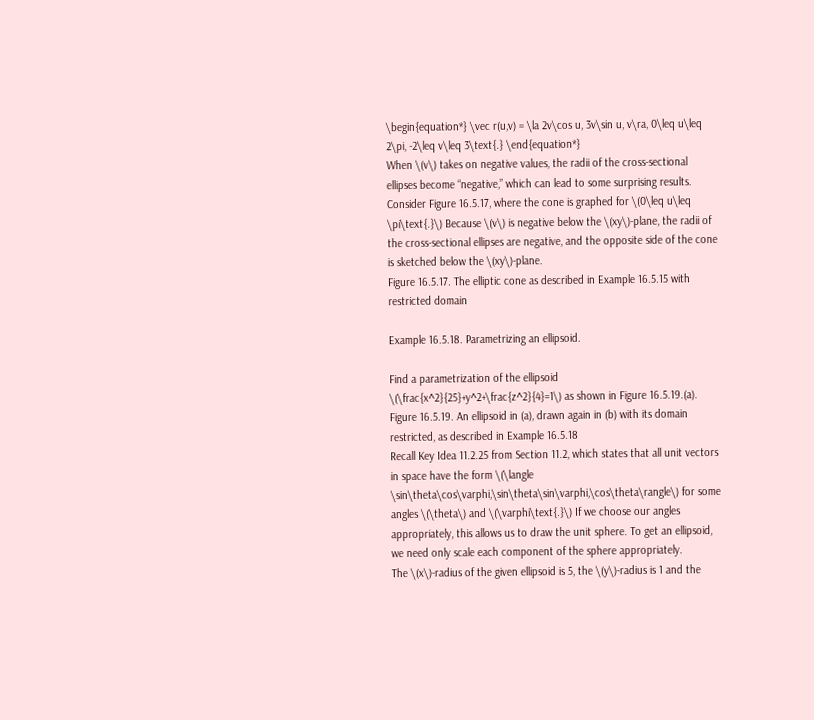\begin{equation*} \vec r(u,v) = \la 2v\cos u, 3v\sin u, v\ra, 0\leq u\leq 2\pi, -2\leq v\leq 3\text{.} \end{equation*}
When \(v\) takes on negative values, the radii of the cross-sectional ellipses become “negative,” which can lead to some surprising results. Consider Figure 16.5.17, where the cone is graphed for \(0\leq u\leq \pi\text{.}\) Because \(v\) is negative below the \(xy\)-plane, the radii of the cross-sectional ellipses are negative, and the opposite side of the cone is sketched below the \(xy\)-plane.
Figure 16.5.17. The elliptic cone as described in Example 16.5.15 with restricted domain

Example 16.5.18. Parametrizing an ellipsoid.

Find a parametrization of the ellipsoid \(\frac{x^2}{25}+y^2+\frac{z^2}{4}=1\) as shown in Figure 16.5.19.(a).
Figure 16.5.19. An ellipsoid in (a), drawn again in (b) with its domain restricted, as described in Example 16.5.18
Recall Key Idea 11.2.25 from Section 11.2, which states that all unit vectors in space have the form \(\langle \sin\theta\cos\varphi,\sin\theta\sin\varphi,\cos\theta\rangle\) for some angles \(\theta\) and \(\varphi\text{.}\) If we choose our angles appropriately, this allows us to draw the unit sphere. To get an ellipsoid, we need only scale each component of the sphere appropriately.
The \(x\)-radius of the given ellipsoid is 5, the \(y\)-radius is 1 and the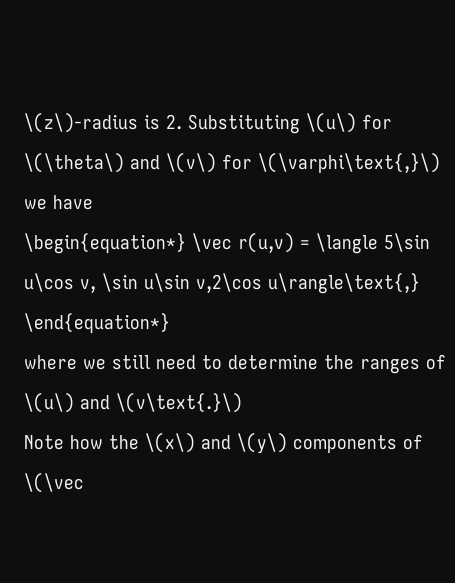\(z\)-radius is 2. Substituting \(u\) for \(\theta\) and \(v\) for \(\varphi\text{,}\) we have
\begin{equation*} \vec r(u,v) = \langle 5\sin u\cos v, \sin u\sin v,2\cos u\rangle\text{,} \end{equation*}
where we still need to determine the ranges of \(u\) and \(v\text{.}\)
Note how the \(x\) and \(y\) components of \(\vec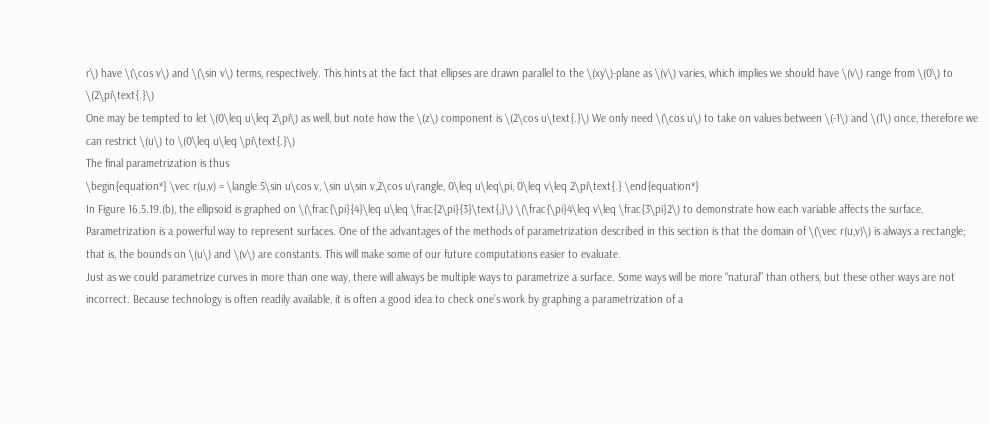r\) have \(\cos v\) and \(\sin v\) terms, respectively. This hints at the fact that ellipses are drawn parallel to the \(xy\)-plane as \(v\) varies, which implies we should have \(v\) range from \(0\) to \(2\pi\text{.}\)
One may be tempted to let \(0\leq u\leq 2\pi\) as well, but note how the \(z\) component is \(2\cos u\text{.}\) We only need \(\cos u\) to take on values between \(-1\) and \(1\) once, therefore we can restrict \(u\) to \(0\leq u\leq \pi\text{.}\)
The final parametrization is thus
\begin{equation*} \vec r(u,v) = \langle 5\sin u\cos v, \sin u\sin v,2\cos u\rangle, 0\leq u\leq\pi, 0\leq v\leq 2\pi\text{.} \end{equation*}
In Figure 16.5.19.(b), the ellipsoid is graphed on \(\frac{\pi}{4}\leq u\leq \frac{2\pi}{3}\text{,}\) \(\frac{\pi}4\leq v\leq \frac{3\pi}2\) to demonstrate how each variable affects the surface.
Parametrization is a powerful way to represent surfaces. One of the advantages of the methods of parametrization described in this section is that the domain of \(\vec r(u,v)\) is always a rectangle; that is, the bounds on \(u\) and \(v\) are constants. This will make some of our future computations easier to evaluate.
Just as we could parametrize curves in more than one way, there will always be multiple ways to parametrize a surface. Some ways will be more “natural” than others, but these other ways are not incorrect. Because technology is often readily available, it is often a good idea to check one’s work by graphing a parametrization of a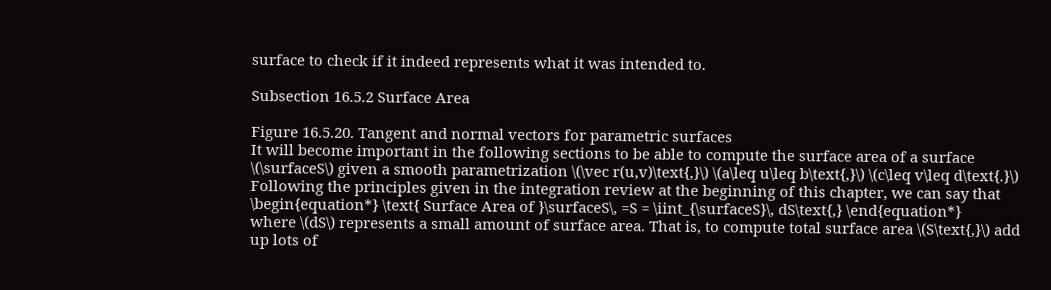surface to check if it indeed represents what it was intended to.

Subsection 16.5.2 Surface Area

Figure 16.5.20. Tangent and normal vectors for parametric surfaces
It will become important in the following sections to be able to compute the surface area of a surface \(\surfaceS\) given a smooth parametrization \(\vec r(u,v)\text{,}\) \(a\leq u\leq b\text{,}\) \(c\leq v\leq d\text{.}\) Following the principles given in the integration review at the beginning of this chapter, we can say that
\begin{equation*} \text{ Surface Area of }\surfaceS\, =S = \iint_{\surfaceS}\, dS\text{,} \end{equation*}
where \(dS\) represents a small amount of surface area. That is, to compute total surface area \(S\text{,}\) add up lots of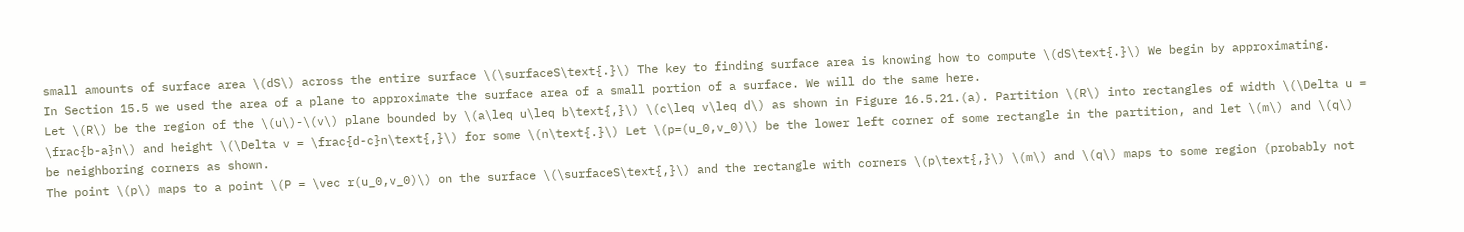small amounts of surface area \(dS\) across the entire surface \(\surfaceS\text{.}\) The key to finding surface area is knowing how to compute \(dS\text{.}\) We begin by approximating.
In Section 15.5 we used the area of a plane to approximate the surface area of a small portion of a surface. We will do the same here.
Let \(R\) be the region of the \(u\)-\(v\) plane bounded by \(a\leq u\leq b\text{,}\) \(c\leq v\leq d\) as shown in Figure 16.5.21.(a). Partition \(R\) into rectangles of width \(\Delta u = \frac{b-a}n\) and height \(\Delta v = \frac{d-c}n\text{,}\) for some \(n\text{.}\) Let \(p=(u_0,v_0)\) be the lower left corner of some rectangle in the partition, and let \(m\) and \(q\) be neighboring corners as shown.
The point \(p\) maps to a point \(P = \vec r(u_0,v_0)\) on the surface \(\surfaceS\text{,}\) and the rectangle with corners \(p\text{,}\) \(m\) and \(q\) maps to some region (probably not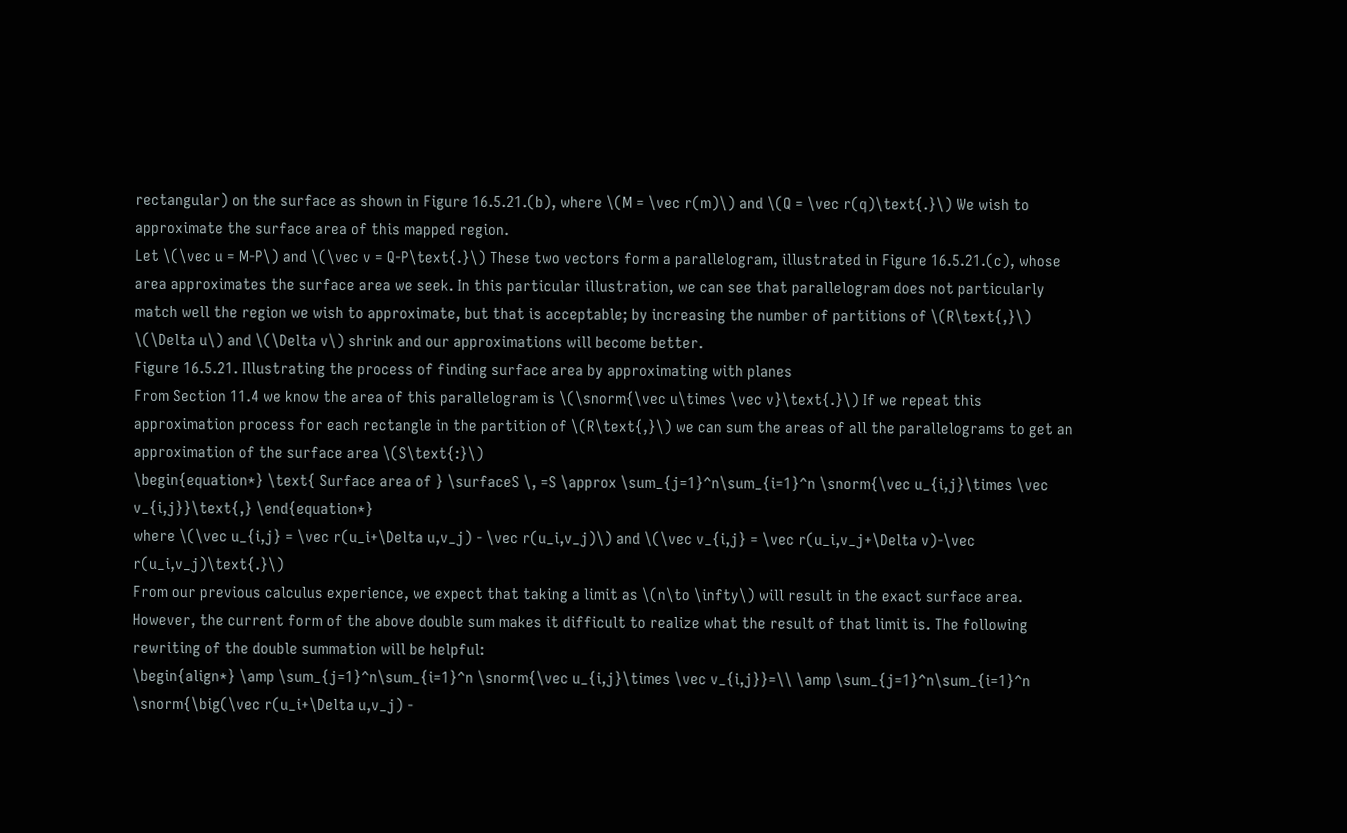rectangular) on the surface as shown in Figure 16.5.21.(b), where \(M = \vec r(m)\) and \(Q = \vec r(q)\text{.}\) We wish to approximate the surface area of this mapped region.
Let \(\vec u = M-P\) and \(\vec v = Q-P\text{.}\) These two vectors form a parallelogram, illustrated in Figure 16.5.21.(c), whose area approximates the surface area we seek. In this particular illustration, we can see that parallelogram does not particularly match well the region we wish to approximate, but that is acceptable; by increasing the number of partitions of \(R\text{,}\) \(\Delta u\) and \(\Delta v\) shrink and our approximations will become better.
Figure 16.5.21. Illustrating the process of finding surface area by approximating with planes
From Section 11.4 we know the area of this parallelogram is \(\snorm{\vec u\times \vec v}\text{.}\) If we repeat this approximation process for each rectangle in the partition of \(R\text{,}\) we can sum the areas of all the parallelograms to get an approximation of the surface area \(S\text{:}\)
\begin{equation*} \text{ Surface area of } \surfaceS \, =S \approx \sum_{j=1}^n\sum_{i=1}^n \snorm{\vec u_{i,j}\times \vec v_{i,j}}\text{,} \end{equation*}
where \(\vec u_{i,j} = \vec r(u_i+\Delta u,v_j) - \vec r(u_i,v_j)\) and \(\vec v_{i,j} = \vec r(u_i,v_j+\Delta v)-\vec r(u_i,v_j)\text{.}\)
From our previous calculus experience, we expect that taking a limit as \(n\to \infty\) will result in the exact surface area. However, the current form of the above double sum makes it difficult to realize what the result of that limit is. The following rewriting of the double summation will be helpful:
\begin{align*} \amp \sum_{j=1}^n\sum_{i=1}^n \snorm{\vec u_{i,j}\times \vec v_{i,j}}=\\ \amp \sum_{j=1}^n\sum_{i=1}^n \snorm{\big(\vec r(u_i+\Delta u,v_j) -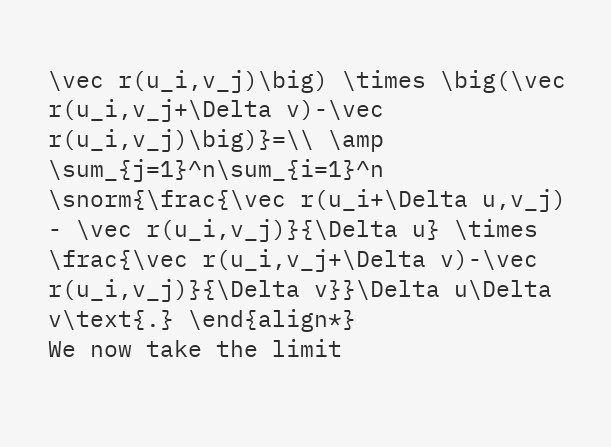\vec r(u_i,v_j)\big) \times \big(\vec r(u_i,v_j+\Delta v)-\vec r(u_i,v_j)\big)}=\\ \amp \sum_{j=1}^n\sum_{i=1}^n \snorm{\frac{\vec r(u_i+\Delta u,v_j) - \vec r(u_i,v_j)}{\Delta u} \times \frac{\vec r(u_i,v_j+\Delta v)-\vec r(u_i,v_j)}{\Delta v}}\Delta u\Delta v\text{.} \end{align*}
We now take the limit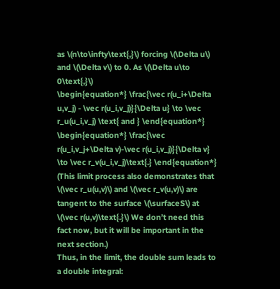as \(n\to\infty\text{,}\) forcing \(\Delta u\) and \(\Delta v\) to 0. As \(\Delta u\to 0\text{,}\)
\begin{equation*} \frac{\vec r(u_i+\Delta u,v_j) - \vec r(u_i,v_j)}{\Delta u} \to \vec r_u(u_i,v_j) \text{ and } \end{equation*}
\begin{equation*} \frac{\vec r(u_i,v_j+\Delta v)-\vec r(u_i,v_j)}{\Delta v} \to \vec r_v(u_i,v_j)\text{.} \end{equation*}
(This limit process also demonstrates that \(\vec r_u(u,v)\) and \(\vec r_v(u,v)\) are tangent to the surface \(\surfaceS\) at \(\vec r(u,v)\text{.}\) We don’t need this fact now, but it will be important in the next section.)
Thus, in the limit, the double sum leads to a double integral: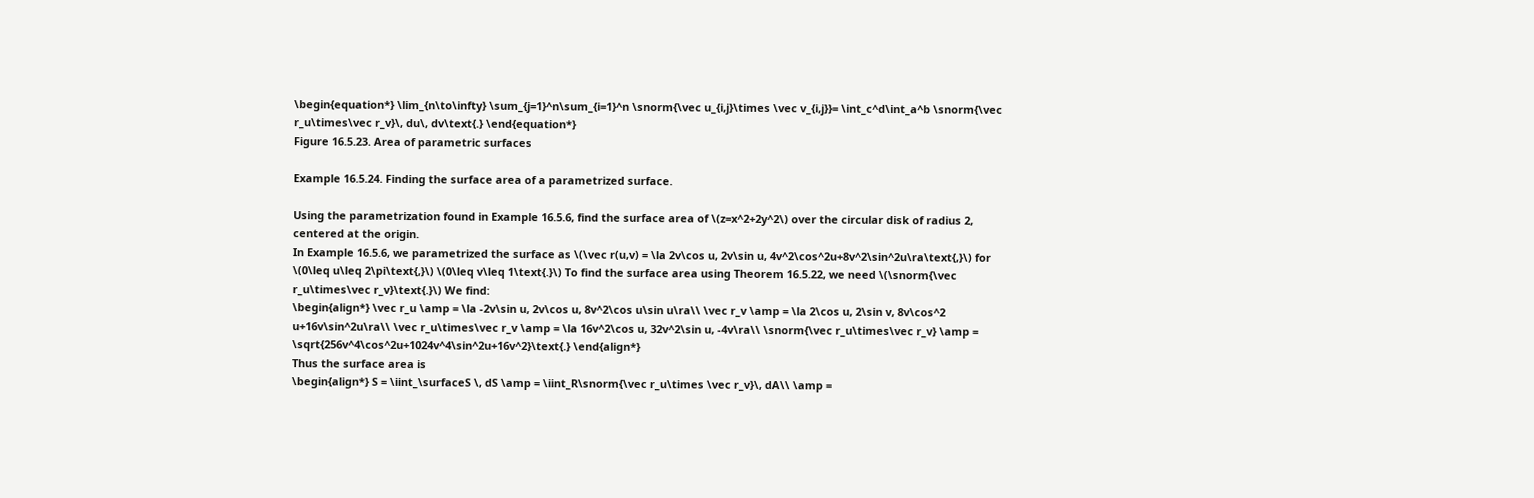\begin{equation*} \lim_{n\to\infty} \sum_{j=1}^n\sum_{i=1}^n \snorm{\vec u_{i,j}\times \vec v_{i,j}}= \int_c^d\int_a^b \snorm{\vec r_u\times\vec r_v}\, du\, dv\text{.} \end{equation*}
Figure 16.5.23. Area of parametric surfaces

Example 16.5.24. Finding the surface area of a parametrized surface.

Using the parametrization found in Example 16.5.6, find the surface area of \(z=x^2+2y^2\) over the circular disk of radius 2, centered at the origin.
In Example 16.5.6, we parametrized the surface as \(\vec r(u,v) = \la 2v\cos u, 2v\sin u, 4v^2\cos^2u+8v^2\sin^2u\ra\text{,}\) for \(0\leq u\leq 2\pi\text{,}\) \(0\leq v\leq 1\text{.}\) To find the surface area using Theorem 16.5.22, we need \(\snorm{\vec r_u\times\vec r_v}\text{.}\) We find:
\begin{align*} \vec r_u \amp = \la -2v\sin u, 2v\cos u, 8v^2\cos u\sin u\ra\\ \vec r_v \amp = \la 2\cos u, 2\sin v, 8v\cos^2 u+16v\sin^2u\ra\\ \vec r_u\times\vec r_v \amp = \la 16v^2\cos u, 32v^2\sin u, -4v\ra\\ \snorm{\vec r_u\times\vec r_v} \amp = \sqrt{256v^4\cos^2u+1024v^4\sin^2u+16v^2}\text{.} \end{align*}
Thus the surface area is
\begin{align*} S = \iint_\surfaceS \, dS \amp = \iint_R\snorm{\vec r_u\times \vec r_v}\, dA\\ \amp =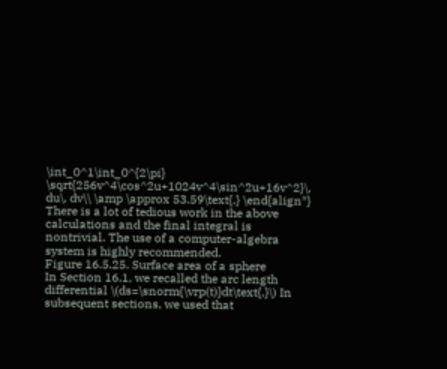\int_0^1\int_0^{2\pi} \sqrt{256v^4\cos^2u+1024v^4\sin^2u+16v^2}\, du\, dv\\ \amp \approx 53.59\text{.} \end{align*}
There is a lot of tedious work in the above calculations and the final integral is nontrivial. The use of a computer-algebra system is highly recommended.
Figure 16.5.25. Surface area of a sphere
In Section 16.1, we recalled the arc length differential \(ds=\snorm{\vrp(t)}dt\text{.}\) In subsequent sections, we used that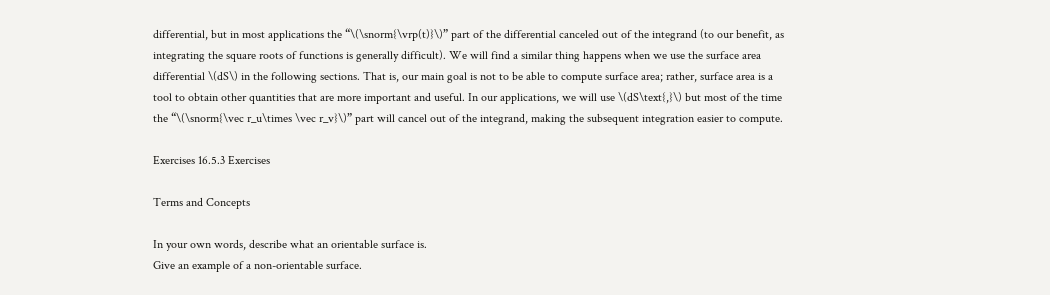differential, but in most applications the “\(\snorm{\vrp(t)}\)” part of the differential canceled out of the integrand (to our benefit, as integrating the square roots of functions is generally difficult). We will find a similar thing happens when we use the surface area differential \(dS\) in the following sections. That is, our main goal is not to be able to compute surface area; rather, surface area is a tool to obtain other quantities that are more important and useful. In our applications, we will use \(dS\text{,}\) but most of the time the “\(\snorm{\vec r_u\times \vec r_v}\)” part will cancel out of the integrand, making the subsequent integration easier to compute.

Exercises 16.5.3 Exercises

Terms and Concepts

In your own words, describe what an orientable surface is.
Give an example of a non-orientable surface.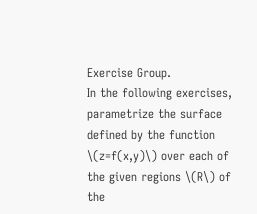Exercise Group.
In the following exercises, parametrize the surface defined by the function \(z=f(x,y)\) over each of the given regions \(R\) of the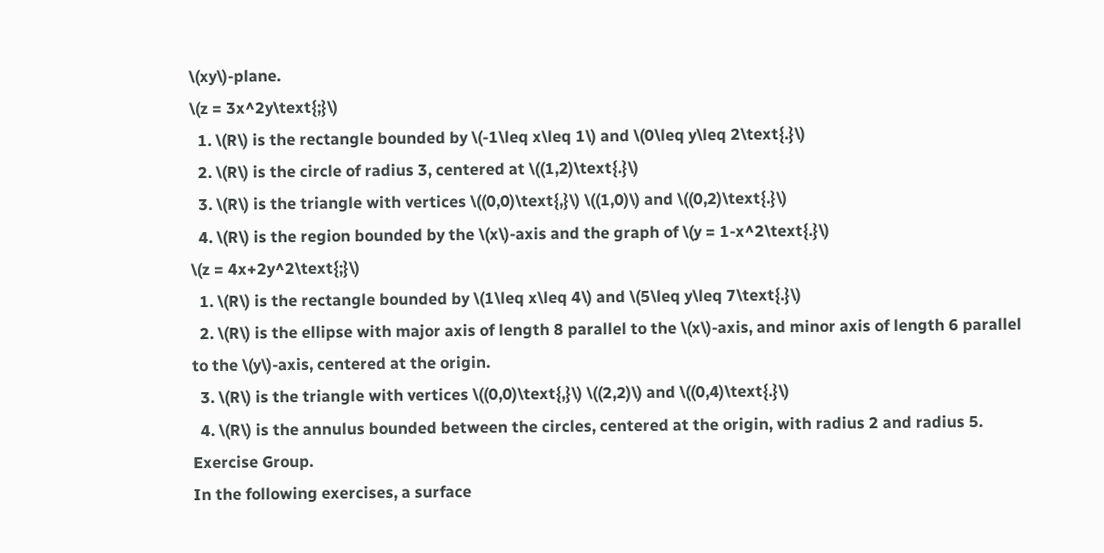\(xy\)-plane.
\(z = 3x^2y\text{;}\)
  1. \(R\) is the rectangle bounded by \(-1\leq x\leq 1\) and \(0\leq y\leq 2\text{.}\)
  2. \(R\) is the circle of radius 3, centered at \((1,2)\text{.}\)
  3. \(R\) is the triangle with vertices \((0,0)\text{,}\) \((1,0)\) and \((0,2)\text{.}\)
  4. \(R\) is the region bounded by the \(x\)-axis and the graph of \(y = 1-x^2\text{.}\)
\(z = 4x+2y^2\text{;}\)
  1. \(R\) is the rectangle bounded by \(1\leq x\leq 4\) and \(5\leq y\leq 7\text{.}\)
  2. \(R\) is the ellipse with major axis of length 8 parallel to the \(x\)-axis, and minor axis of length 6 parallel to the \(y\)-axis, centered at the origin.
  3. \(R\) is the triangle with vertices \((0,0)\text{,}\) \((2,2)\) and \((0,4)\text{.}\)
  4. \(R\) is the annulus bounded between the circles, centered at the origin, with radius 2 and radius 5.
Exercise Group.
In the following exercises, a surface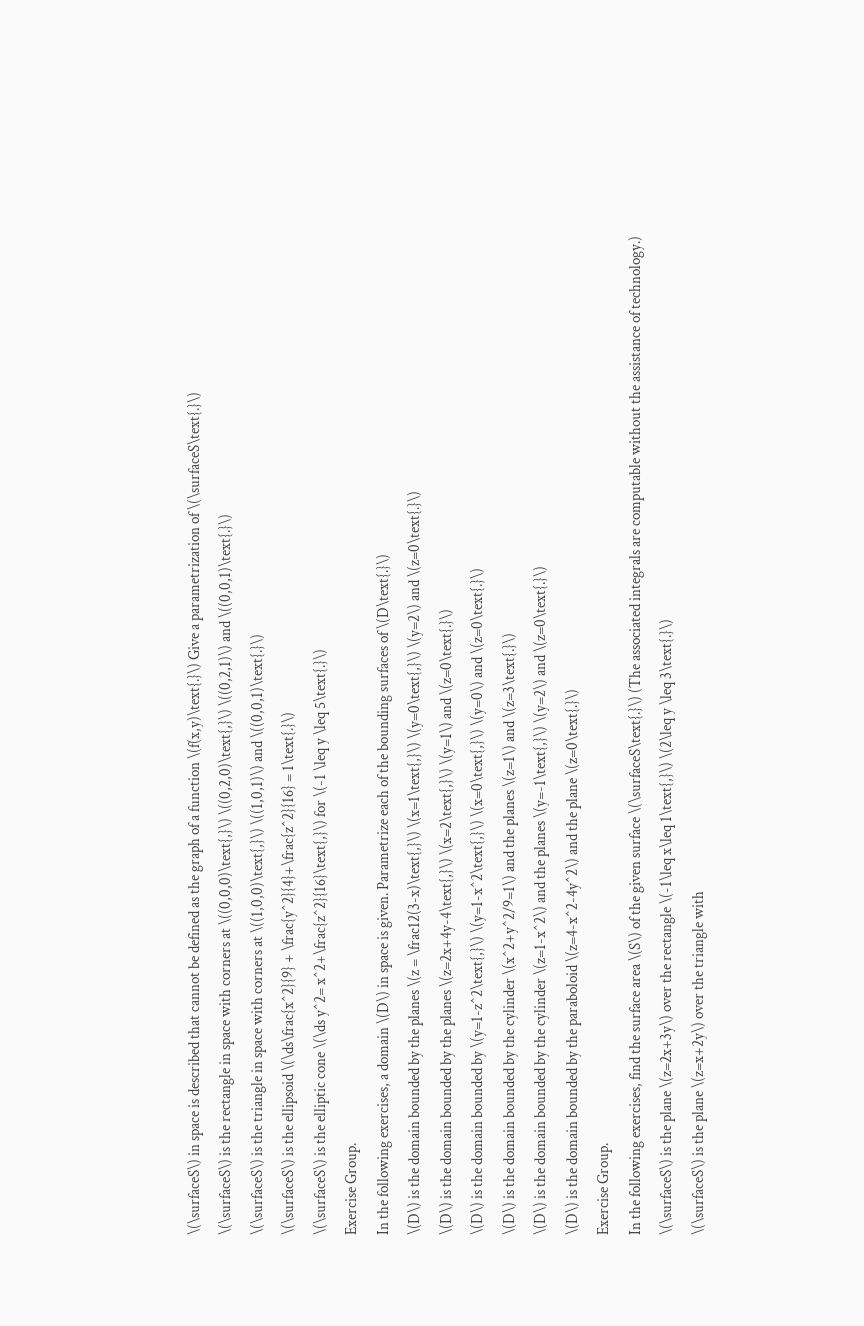\(\surfaceS\) in space is described that cannot be defined as the graph of a function \(f(x,y)\text{.}\) Give a parametrization of \(\surfaceS\text{.}\)
\(\surfaceS\) is the rectangle in space with corners at \((0,0,0)\text{,}\) \((0,2,0)\text{,}\) \((0,2,1)\) and \((0,0,1)\text{.}\)
\(\surfaceS\) is the triangle in space with corners at \((1,0,0)\text{,}\) \((1,0,1)\) and \((0,0,1)\text{.}\)
\(\surfaceS\) is the ellipsoid \(\ds\frac{x^2}{9} + \frac{y^2}{4}+\frac{z^2}{16} = 1\text{.}\)
\(\surfaceS\) is the elliptic cone \(\ds y^2= x^2+\frac{z^2}{16}\text{,}\) for \(-1 \leq y \leq 5\text{.}\)
Exercise Group.
In the following exercises, a domain \(D\) in space is given. Parametrize each of the bounding surfaces of \(D\text{.}\)
\(D\) is the domain bounded by the planes \(z = \frac12(3-x)\text{,}\) \(x=1\text{,}\) \(y=0\text{,}\) \(y=2\) and \(z=0\text{.}\)
\(D\) is the domain bounded by the planes \(z=2x+4y-4\text{,}\) \(x=2\text{,}\) \(y=1\) and \(z=0\text{.}\)
\(D\) is the domain bounded by \(y=1-z^2\text{,}\) \(y=1-x^2\text{,}\) \(x=0\text{,}\) \(y=0\) and \(z=0\text{.}\)
\(D\) is the domain bounded by the cylinder \(x^2+y^2/9=1\) and the planes \(z=1\) and \(z=3\text{.}\)
\(D\) is the domain bounded by the cylinder \(z=1-x^2\) and the planes \(y=-1\text{,}\) \(y=2\) and \(z=0\text{.}\)
\(D\) is the domain bounded by the paraboloid \(z=4-x^2-4y^2\) and the plane \(z=0\text{.}\)
Exercise Group.
In the following exercises, find the surface area \(S\) of the given surface \(\surfaceS\text{.}\) (The associated integrals are computable without the assistance of technology.)
\(\surfaceS\) is the plane \(z=2x+3y\) over the rectangle \(-1\leq x\leq 1\text{,}\) \(2\leq y \leq 3\text{.}\)
\(\surfaceS\) is the plane \(z=x+2y\) over the triangle with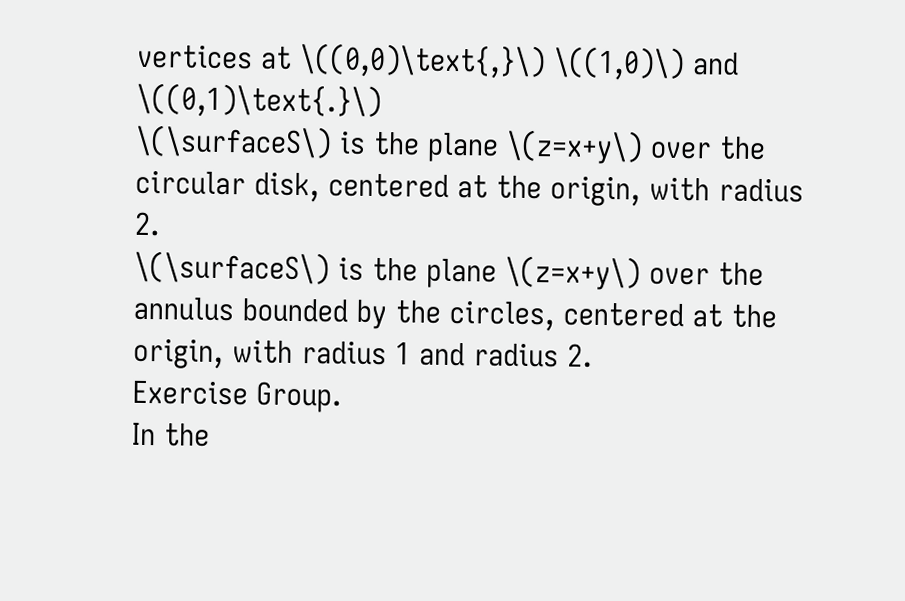vertices at \((0,0)\text{,}\) \((1,0)\) and \((0,1)\text{.}\)
\(\surfaceS\) is the plane \(z=x+y\) over the circular disk, centered at the origin, with radius 2.
\(\surfaceS\) is the plane \(z=x+y\) over the annulus bounded by the circles, centered at the origin, with radius 1 and radius 2.
Exercise Group.
In the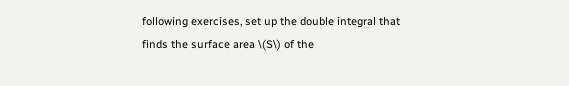following exercises, set up the double integral that finds the surface area \(S\) of the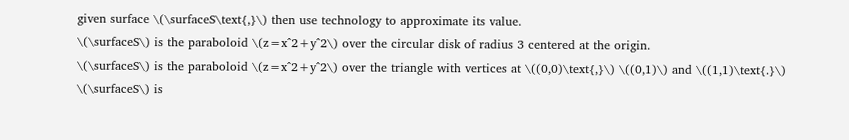given surface \(\surfaceS\text{,}\) then use technology to approximate its value.
\(\surfaceS\) is the paraboloid \(z=x^2+y^2\) over the circular disk of radius 3 centered at the origin.
\(\surfaceS\) is the paraboloid \(z=x^2+y^2\) over the triangle with vertices at \((0,0)\text{,}\) \((0,1)\) and \((1,1)\text{.}\)
\(\surfaceS\) is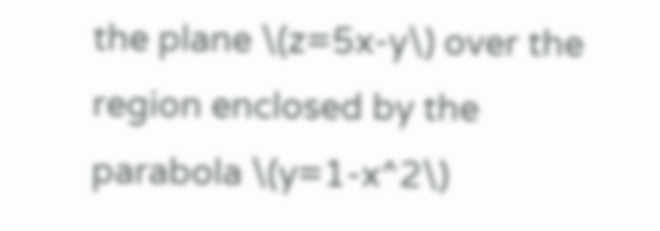the plane \(z=5x-y\) over the region enclosed by the parabola \(y=1-x^2\)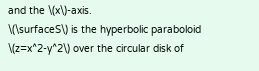and the \(x\)-axis.
\(\surfaceS\) is the hyperbolic paraboloid \(z=x^2-y^2\) over the circular disk of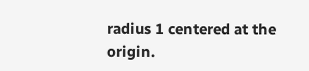radius 1 centered at the origin.